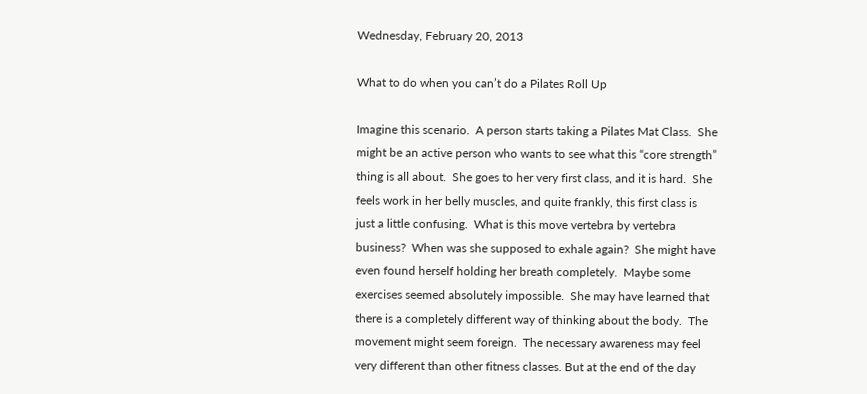Wednesday, February 20, 2013

What to do when you can’t do a Pilates Roll Up

Imagine this scenario.  A person starts taking a Pilates Mat Class.  She might be an active person who wants to see what this “core strength” thing is all about.  She goes to her very first class, and it is hard.  She feels work in her belly muscles, and quite frankly, this first class is just a little confusing.  What is this move vertebra by vertebra business?  When was she supposed to exhale again?  She might have even found herself holding her breath completely.  Maybe some exercises seemed absolutely impossible.  She may have learned that there is a completely different way of thinking about the body.  The movement might seem foreign.  The necessary awareness may feel very different than other fitness classes. But at the end of the day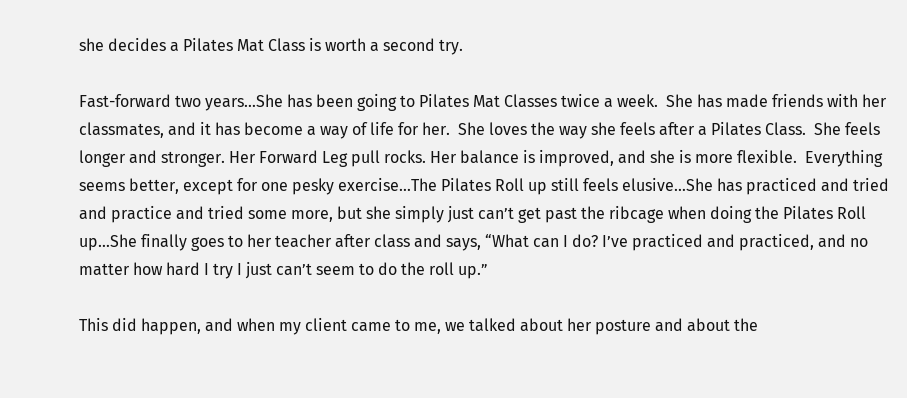she decides a Pilates Mat Class is worth a second try.

Fast-forward two years…She has been going to Pilates Mat Classes twice a week.  She has made friends with her classmates, and it has become a way of life for her.  She loves the way she feels after a Pilates Class.  She feels longer and stronger. Her Forward Leg pull rocks. Her balance is improved, and she is more flexible.  Everything seems better, except for one pesky exercise…The Pilates Roll up still feels elusive…She has practiced and tried and practice and tried some more, but she simply just can’t get past the ribcage when doing the Pilates Roll up…She finally goes to her teacher after class and says, “What can I do? I’ve practiced and practiced, and no matter how hard I try I just can’t seem to do the roll up.”

This did happen, and when my client came to me, we talked about her posture and about the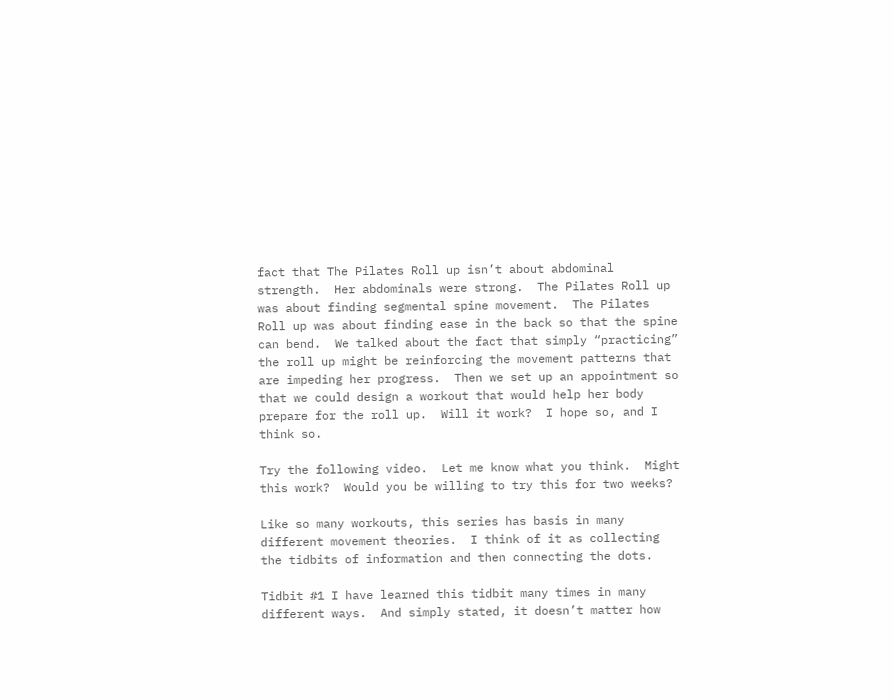fact that The Pilates Roll up isn’t about abdominal strength.  Her abdominals were strong.  The Pilates Roll up was about finding segmental spine movement.  The Pilates Roll up was about finding ease in the back so that the spine can bend.  We talked about the fact that simply “practicing” the roll up might be reinforcing the movement patterns that are impeding her progress.  Then we set up an appointment so that we could design a workout that would help her body prepare for the roll up.  Will it work?  I hope so, and I think so.

Try the following video.  Let me know what you think.  Might this work?  Would you be willing to try this for two weeks?

Like so many workouts, this series has basis in many different movement theories.  I think of it as collecting the tidbits of information and then connecting the dots.

Tidbit #1 I have learned this tidbit many times in many different ways.  And simply stated, it doesn’t matter how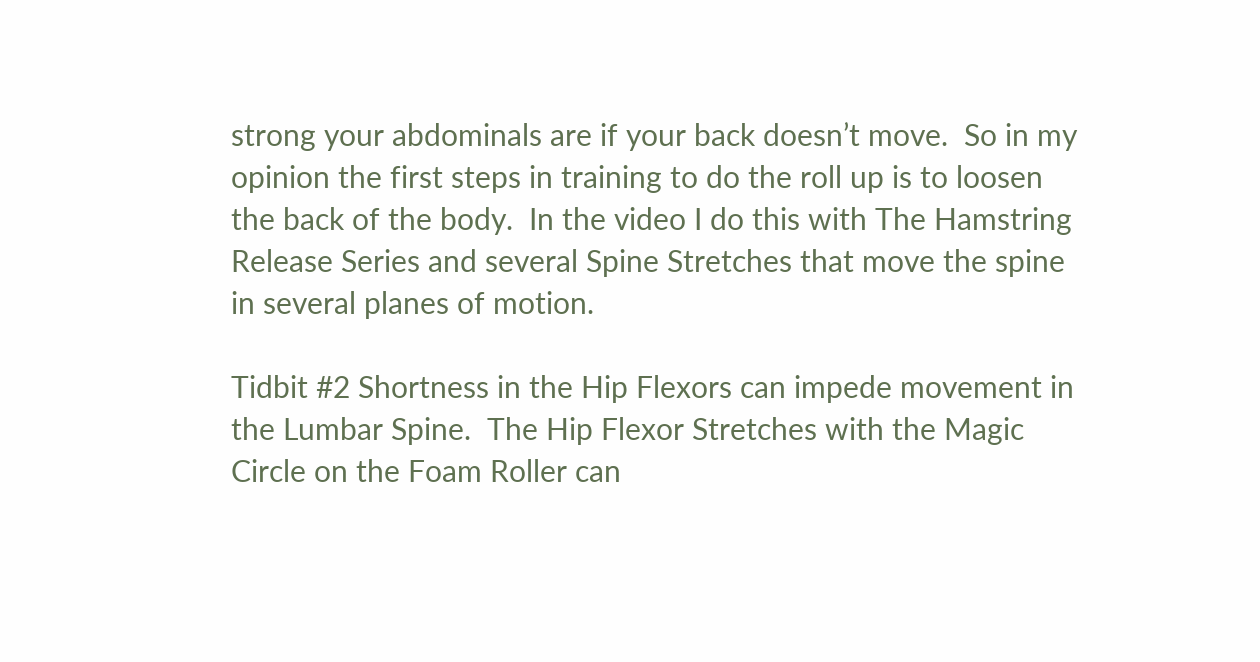strong your abdominals are if your back doesn’t move.  So in my opinion the first steps in training to do the roll up is to loosen the back of the body.  In the video I do this with The Hamstring Release Series and several Spine Stretches that move the spine in several planes of motion.

Tidbit #2 Shortness in the Hip Flexors can impede movement in the Lumbar Spine.  The Hip Flexor Stretches with the Magic Circle on the Foam Roller can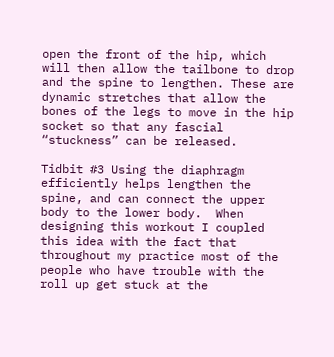open the front of the hip, which will then allow the tailbone to drop and the spine to lengthen. These are dynamic stretches that allow the bones of the legs to move in the hip socket so that any fascial “stuckness” can be released.

Tidbit #3 Using the diaphragm efficiently helps lengthen the spine, and can connect the upper body to the lower body.  When designing this workout I coupled this idea with the fact that throughout my practice most of the people who have trouble with the roll up get stuck at the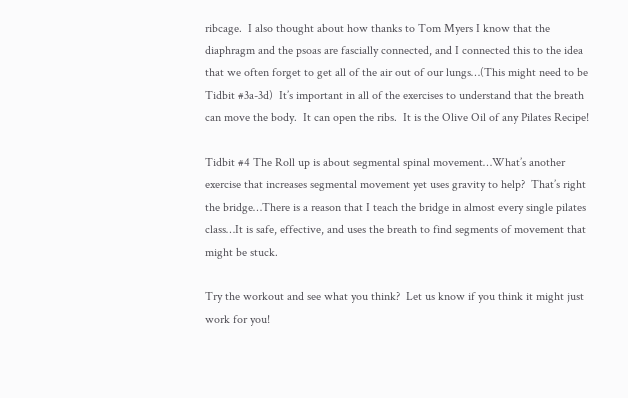ribcage.  I also thought about how thanks to Tom Myers I know that the diaphragm and the psoas are fascially connected, and I connected this to the idea that we often forget to get all of the air out of our lungs…(This might need to be Tidbit #3a-3d)  It’s important in all of the exercises to understand that the breath can move the body.  It can open the ribs.  It is the Olive Oil of any Pilates Recipe!

Tidbit #4 The Roll up is about segmental spinal movement…What’s another exercise that increases segmental movement yet uses gravity to help?  That’s right the bridge…There is a reason that I teach the bridge in almost every single pilates class…It is safe, effective, and uses the breath to find segments of movement that might be stuck.

Try the workout and see what you think?  Let us know if you think it might just work for you!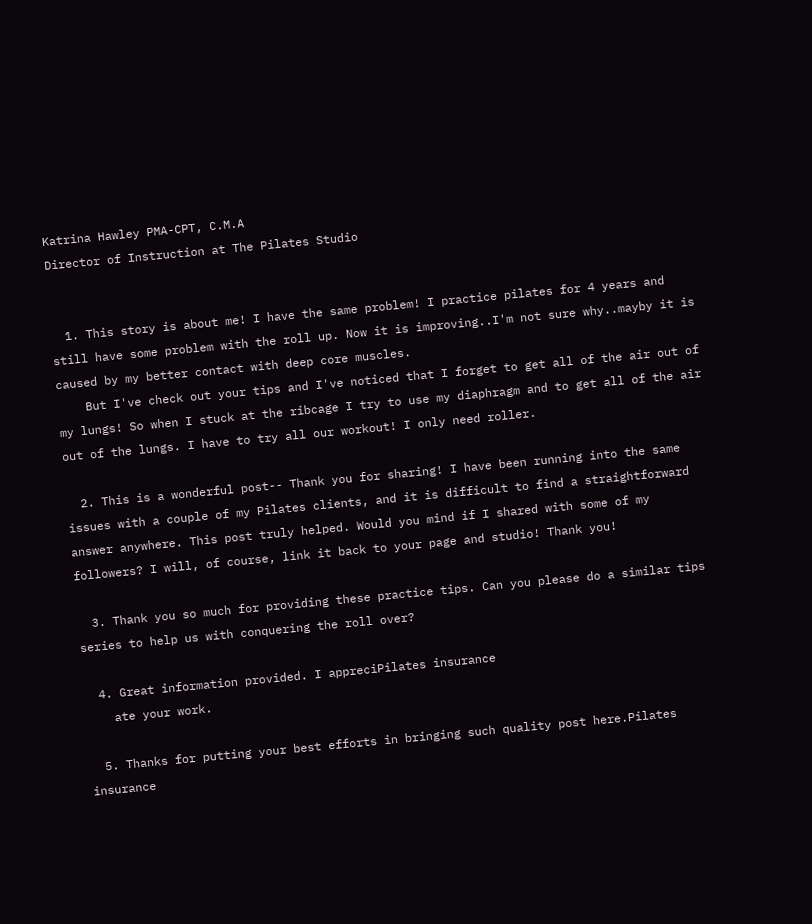Katrina Hawley PMA-CPT, C.M.A
Director of Instruction at The Pilates Studio


  1. This story is about me! I have the same problem! I practice pilates for 4 years and still have some problem with the roll up. Now it is improving..I'm not sure why..mayby it is caused by my better contact with deep core muscles.
    But I've check out your tips and I've noticed that I forget to get all of the air out of my lungs! So when I stuck at the ribcage I try to use my diaphragm and to get all of the air out of the lungs. I have to try all our workout! I only need roller.

  2. This is a wonderful post-- Thank you for sharing! I have been running into the same issues with a couple of my Pilates clients, and it is difficult to find a straightforward answer anywhere. This post truly helped. Would you mind if I shared with some of my followers? I will, of course, link it back to your page and studio! Thank you!

  3. Thank you so much for providing these practice tips. Can you please do a similar tips series to help us with conquering the roll over?

  4. Great information provided. I appreciPilates insurance
    ate your work.

  5. Thanks for putting your best efforts in bringing such quality post here.Pilates insurance